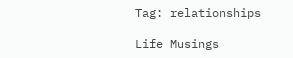Tag: relationships

Life Musings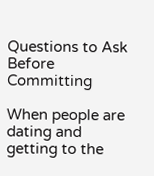Questions to Ask Before Committing

When people are dating and getting to the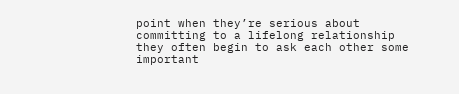point when they’re serious about committing to a lifelong relationship they often begin to ask each other some important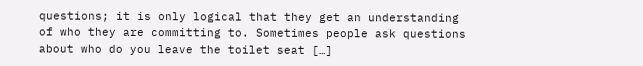questions; it is only logical that they get an understanding of who they are committing to. Sometimes people ask questions about who do you leave the toilet seat […]